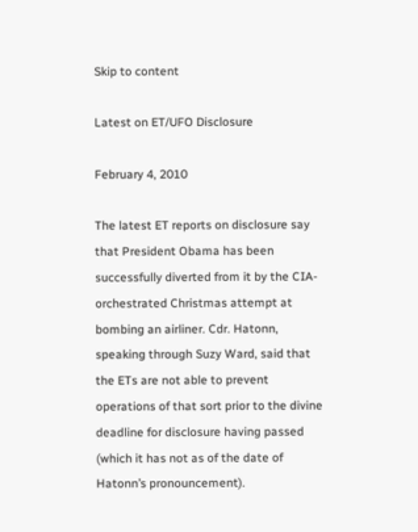Skip to content

Latest on ET/UFO Disclosure

February 4, 2010

The latest ET reports on disclosure say that President Obama has been successfully diverted from it by the CIA-orchestrated Christmas attempt at bombing an airliner. Cdr. Hatonn, speaking through Suzy Ward, said that the ETs are not able to prevent operations of that sort prior to the divine deadline for disclosure having passed (which it has not as of the date of Hatonn’s pronouncement).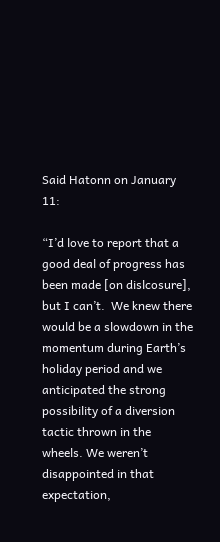Said Hatonn on January 11:

“I’d love to report that a good deal of progress has been made [on dislcosure], but I can’t.  We knew there would be a slowdown in the momentum during Earth’s holiday period and we anticipated the strong possibility of a diversion tactic thrown in the wheels. We weren’t disappointed in that expectation,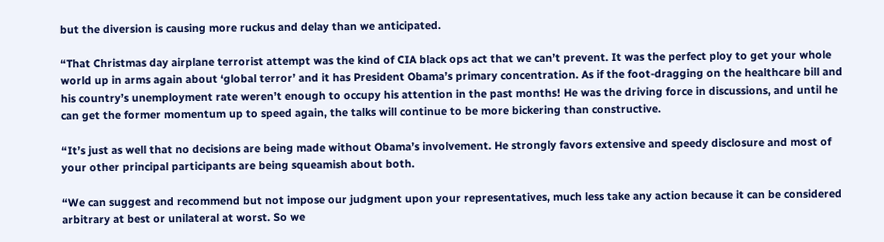but the diversion is causing more ruckus and delay than we anticipated.

“That Christmas day airplane terrorist attempt was the kind of CIA black ops act that we can’t prevent. It was the perfect ploy to get your whole world up in arms again about ‘global terror’ and it has President Obama’s primary concentration. As if the foot-dragging on the healthcare bill and his country’s unemployment rate weren’t enough to occupy his attention in the past months! He was the driving force in discussions, and until he can get the former momentum up to speed again, the talks will continue to be more bickering than constructive.

“It’s just as well that no decisions are being made without Obama’s involvement. He strongly favors extensive and speedy disclosure and most of your other principal participants are being squeamish about both.

“We can suggest and recommend but not impose our judgment upon your representatives, much less take any action because it can be considered arbitrary at best or unilateral at worst. So we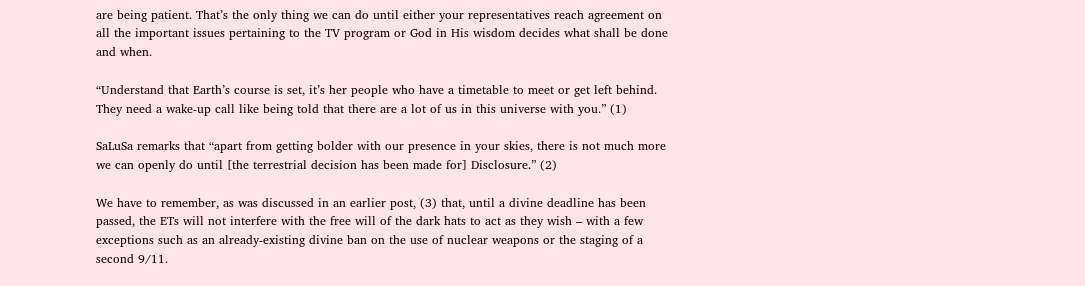are being patient. That’s the only thing we can do until either your representatives reach agreement on all the important issues pertaining to the TV program or God in His wisdom decides what shall be done and when.

“Understand that Earth’s course is set, it’s her people who have a timetable to meet or get left behind. They need a wake-up call like being told that there are a lot of us in this universe with you.” (1)

SaLuSa remarks that “apart from getting bolder with our presence in your skies, there is not much more we can openly do until [the terrestrial decision has been made for] Disclosure.” (2)

We have to remember, as was discussed in an earlier post, (3) that, until a divine deadline has been passed, the ETs will not interfere with the free will of the dark hats to act as they wish – with a few exceptions such as an already-existing divine ban on the use of nuclear weapons or the staging of a second 9/11.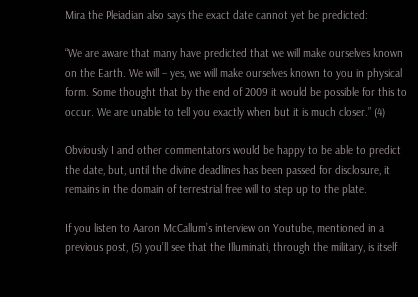Mira the Pleiadian also says the exact date cannot yet be predicted:

“We are aware that many have predicted that we will make ourselves known on the Earth. We will – yes, we will make ourselves known to you in physical form. Some thought that by the end of 2009 it would be possible for this to occur. We are unable to tell you exactly when but it is much closer.” (4)

Obviously I and other commentators would be happy to be able to predict the date, but, until the divine deadlines has been passed for disclosure, it remains in the domain of terrestrial free will to step up to the plate.

If you listen to Aaron McCallum’s interview on Youtube, mentioned in a previous post, (5) you’ll see that the Illuminati, through the military, is itself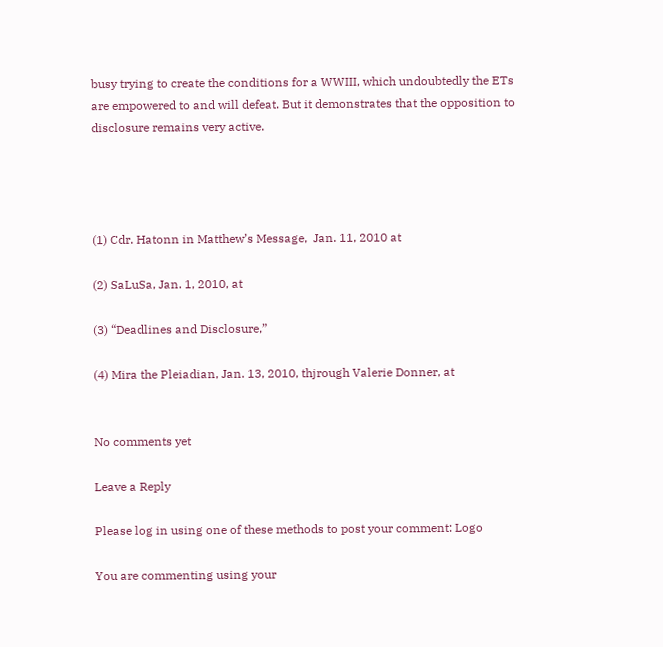busy trying to create the conditions for a WWIII, which undoubtedly the ETs are empowered to and will defeat. But it demonstrates that the opposition to disclosure remains very active.




(1) Cdr. Hatonn in Matthew’s Message,  Jan. 11, 2010 at

(2) SaLuSa, Jan. 1, 2010, at

(3) “Deadlines and Disclosure,”

(4) Mira the Pleiadian, Jan. 13, 2010, thjrough Valerie Donner, at


No comments yet

Leave a Reply

Please log in using one of these methods to post your comment: Logo

You are commenting using your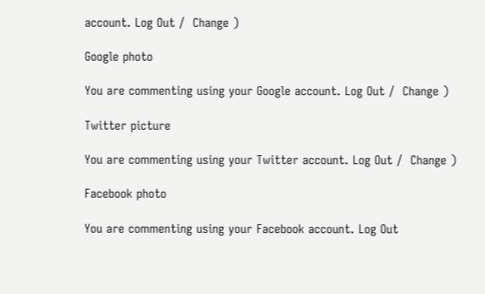account. Log Out /  Change )

Google photo

You are commenting using your Google account. Log Out /  Change )

Twitter picture

You are commenting using your Twitter account. Log Out /  Change )

Facebook photo

You are commenting using your Facebook account. Log Out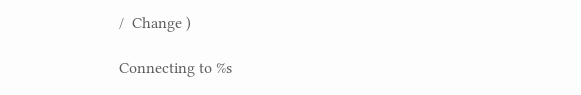/  Change )

Connecting to %s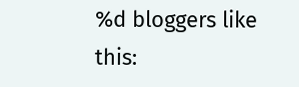%d bloggers like this: